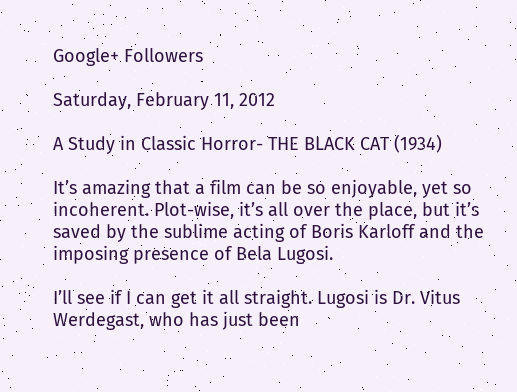Google+ Followers

Saturday, February 11, 2012

A Study in Classic Horror- THE BLACK CAT (1934)

It’s amazing that a film can be so enjoyable, yet so incoherent. Plot-wise, it’s all over the place, but it’s saved by the sublime acting of Boris Karloff and the imposing presence of Bela Lugosi.

I’ll see if I can get it all straight. Lugosi is Dr. Vitus Werdegast, who has just been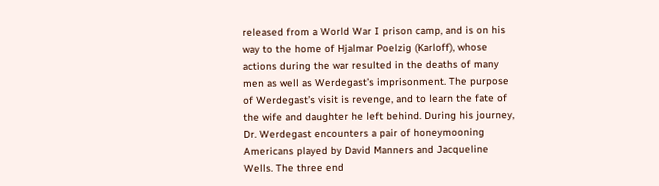released from a World War I prison camp, and is on his way to the home of Hjalmar Poelzig (Karloff), whose actions during the war resulted in the deaths of many men as well as Werdegast’s imprisonment. The purpose of Werdegast’s visit is revenge, and to learn the fate of the wife and daughter he left behind. During his journey, Dr. Werdegast encounters a pair of honeymooning Americans played by David Manners and Jacqueline Wells. The three end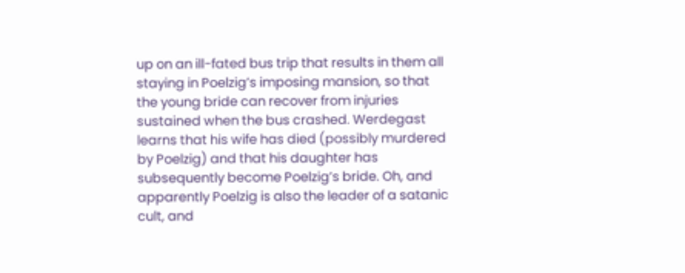up on an ill-fated bus trip that results in them all staying in Poelzig’s imposing mansion, so that the young bride can recover from injuries sustained when the bus crashed. Werdegast learns that his wife has died (possibly murdered by Poelzig) and that his daughter has subsequently become Poelzig’s bride. Oh, and apparently Poelzig is also the leader of a satanic cult, and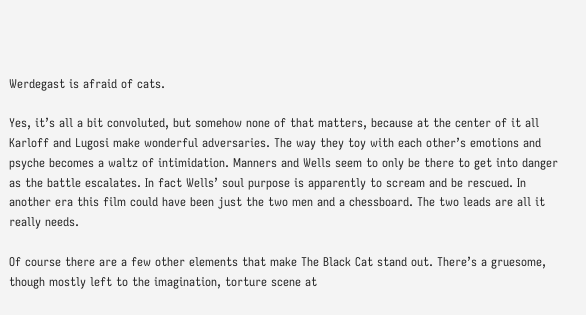Werdegast is afraid of cats.

Yes, it’s all a bit convoluted, but somehow none of that matters, because at the center of it all Karloff and Lugosi make wonderful adversaries. The way they toy with each other’s emotions and psyche becomes a waltz of intimidation. Manners and Wells seem to only be there to get into danger as the battle escalates. In fact Wells’ soul purpose is apparently to scream and be rescued. In another era this film could have been just the two men and a chessboard. The two leads are all it really needs.

Of course there are a few other elements that make The Black Cat stand out. There’s a gruesome, though mostly left to the imagination, torture scene at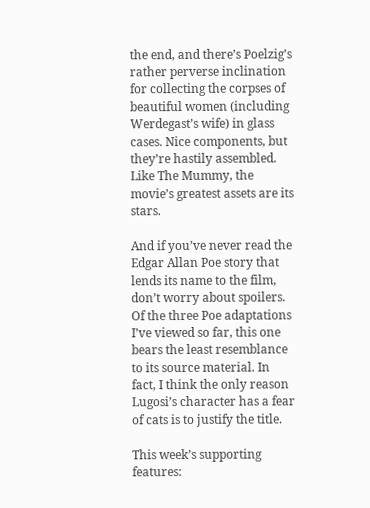the end, and there’s Poelzig’s rather perverse inclination for collecting the corpses of beautiful women (including Werdegast’s wife) in glass cases. Nice components, but they’re hastily assembled. Like The Mummy, the movie’s greatest assets are its stars.

And if you’ve never read the Edgar Allan Poe story that lends its name to the film, don’t worry about spoilers. Of the three Poe adaptations I’ve viewed so far, this one bears the least resemblance to its source material. In fact, I think the only reason Lugosi’s character has a fear of cats is to justify the title.

This week’s supporting features: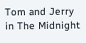Tom and Jerry in The Midnight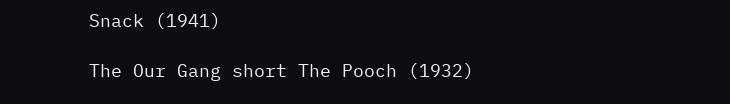Snack (1941)

The Our Gang short The Pooch (1932)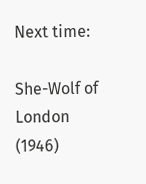Next time:

She-Wolf of London (1946)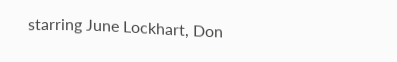starring June Lockhart, Don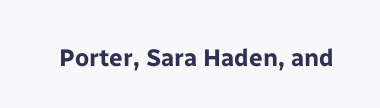Porter, Sara Haden, and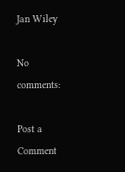Jan Wiley

No comments:

Post a Comment